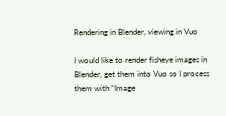Rendering in Blender, viewing in Vuo

I would like to render fisheye images in Blender, get them into Vuo so I process them with “Image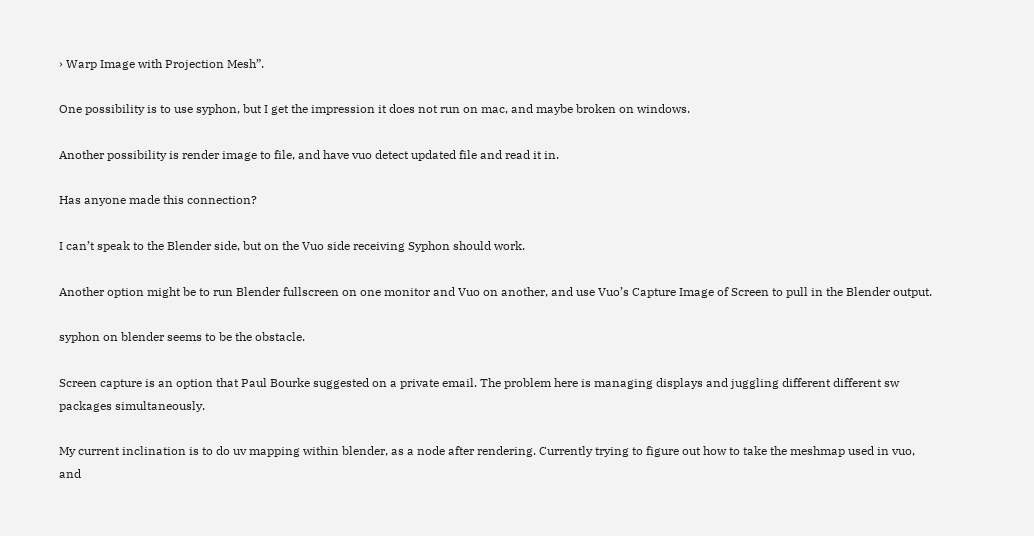› Warp Image with Projection Mesh”.

One possibility is to use syphon, but I get the impression it does not run on mac, and maybe broken on windows.

Another possibility is render image to file, and have vuo detect updated file and read it in.

Has anyone made this connection?

I can’t speak to the Blender side, but on the Vuo side receiving Syphon should work.

Another option might be to run Blender fullscreen on one monitor and Vuo on another, and use Vuo’s Capture Image of Screen to pull in the Blender output.

syphon on blender seems to be the obstacle.

Screen capture is an option that Paul Bourke suggested on a private email. The problem here is managing displays and juggling different different sw packages simultaneously.

My current inclination is to do uv mapping within blender, as a node after rendering. Currently trying to figure out how to take the meshmap used in vuo, and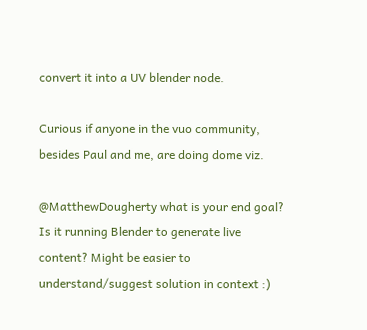convert it into a UV blender node.

Curious if anyone in the vuo community, besides Paul and me, are doing dome viz.

@MatthewDougherty what is your end goal? Is it running Blender to generate live content? Might be easier to understand/suggest solution in context :)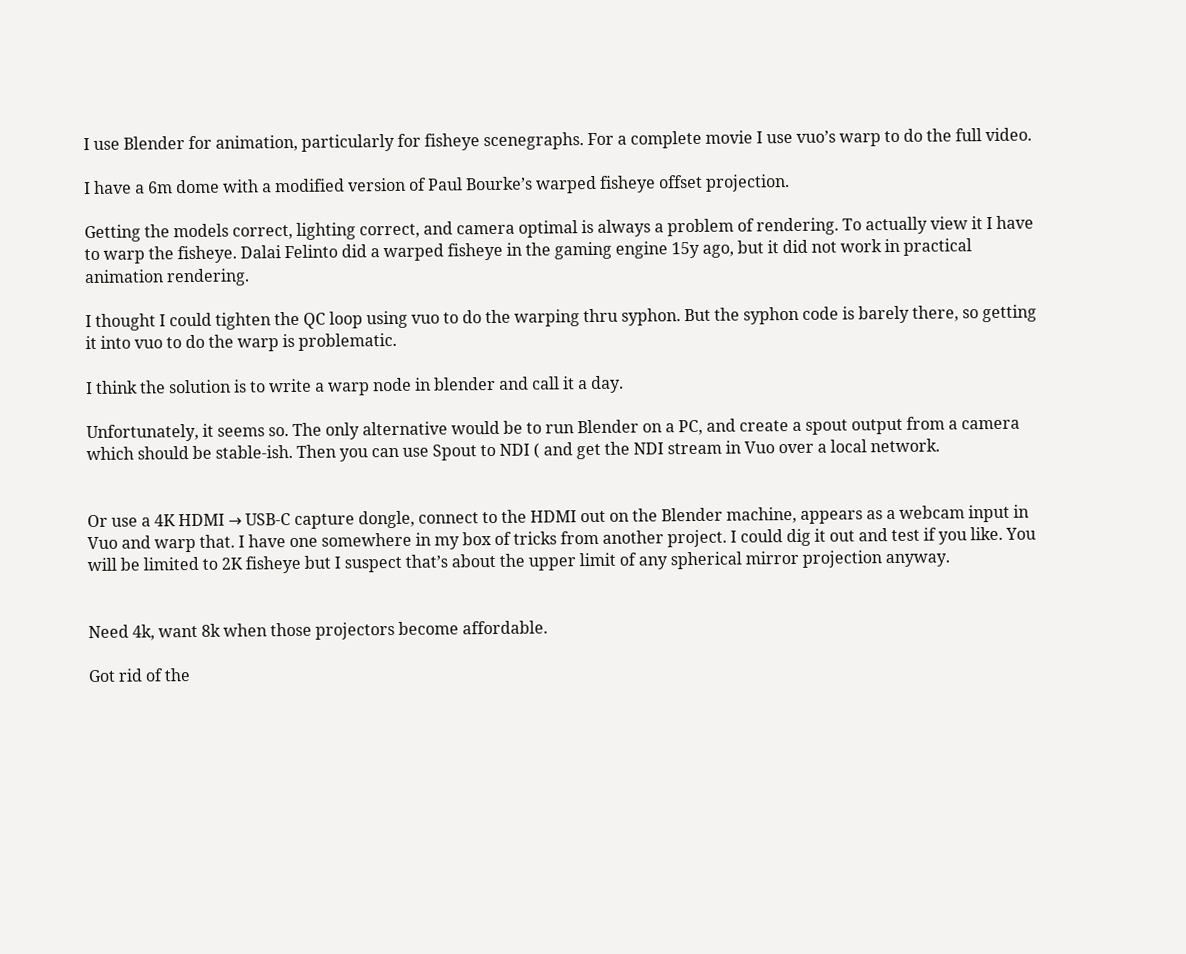I use Blender for animation, particularly for fisheye scenegraphs. For a complete movie I use vuo’s warp to do the full video.

I have a 6m dome with a modified version of Paul Bourke’s warped fisheye offset projection.

Getting the models correct, lighting correct, and camera optimal is always a problem of rendering. To actually view it I have to warp the fisheye. Dalai Felinto did a warped fisheye in the gaming engine 15y ago, but it did not work in practical animation rendering.

I thought I could tighten the QC loop using vuo to do the warping thru syphon. But the syphon code is barely there, so getting it into vuo to do the warp is problematic.

I think the solution is to write a warp node in blender and call it a day.

Unfortunately, it seems so. The only alternative would be to run Blender on a PC, and create a spout output from a camera which should be stable-ish. Then you can use Spout to NDI ( and get the NDI stream in Vuo over a local network.


Or use a 4K HDMI → USB-C capture dongle, connect to the HDMI out on the Blender machine, appears as a webcam input in Vuo and warp that. I have one somewhere in my box of tricks from another project. I could dig it out and test if you like. You will be limited to 2K fisheye but I suspect that’s about the upper limit of any spherical mirror projection anyway.


Need 4k, want 8k when those projectors become affordable.

Got rid of the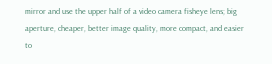mirror and use the upper half of a video camera fisheye lens; big aperture, cheaper, better image quality, more compact, and easier to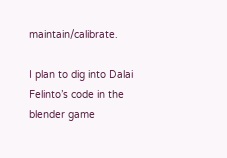maintain/calibrate.

I plan to dig into Dalai Felinto’s code in the blender game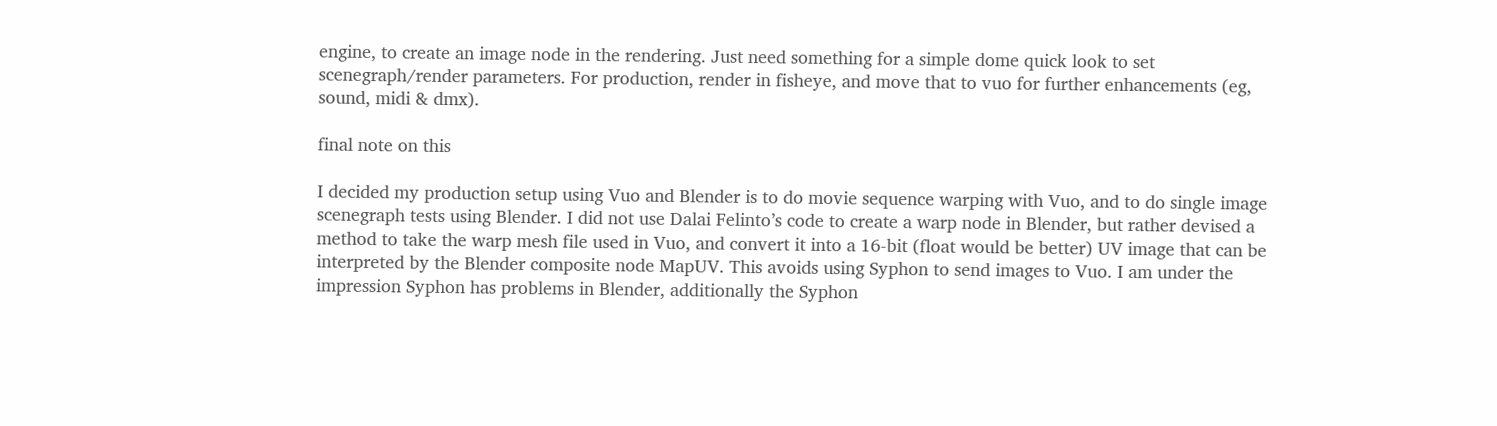engine, to create an image node in the rendering. Just need something for a simple dome quick look to set scenegraph/render parameters. For production, render in fisheye, and move that to vuo for further enhancements (eg, sound, midi & dmx).

final note on this

I decided my production setup using Vuo and Blender is to do movie sequence warping with Vuo, and to do single image scenegraph tests using Blender. I did not use Dalai Felinto’s code to create a warp node in Blender, but rather devised a method to take the warp mesh file used in Vuo, and convert it into a 16-bit (float would be better) UV image that can be interpreted by the Blender composite node MapUV. This avoids using Syphon to send images to Vuo. I am under the impression Syphon has problems in Blender, additionally the Syphon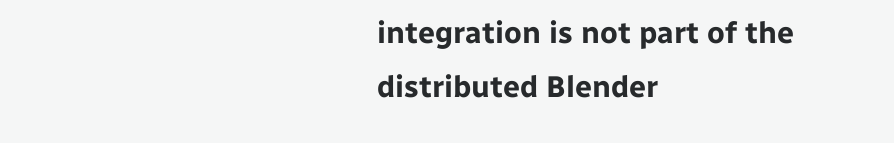integration is not part of the distributed Blender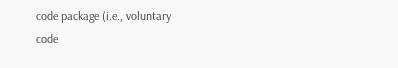code package (i.e., voluntary code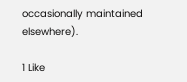occasionally maintained elsewhere).

1 Like